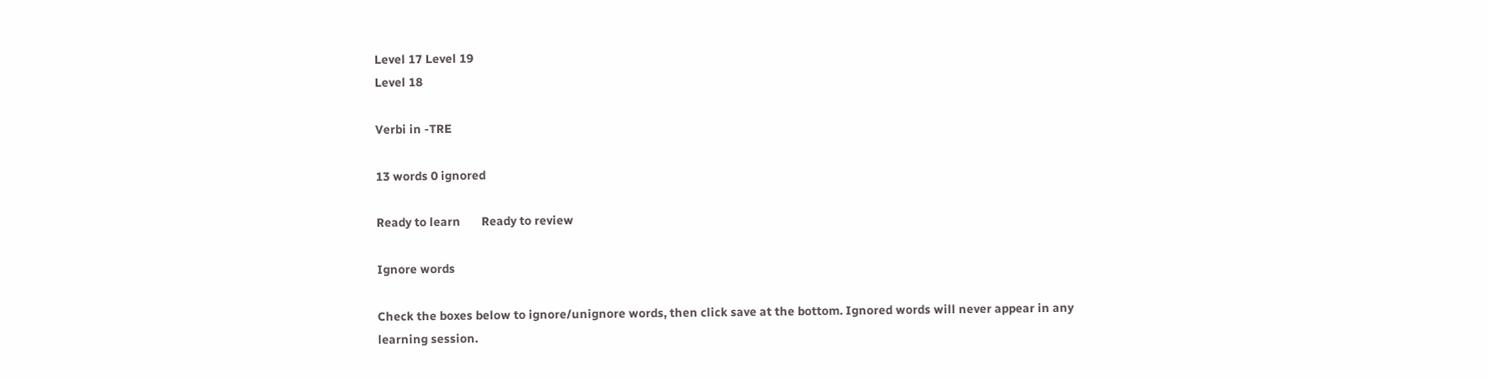Level 17 Level 19
Level 18

Verbi in -TRE

13 words 0 ignored

Ready to learn       Ready to review

Ignore words

Check the boxes below to ignore/unignore words, then click save at the bottom. Ignored words will never appear in any learning session.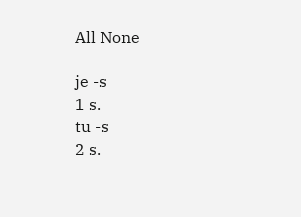All None

je -s
1 s.
tu -s
2 s.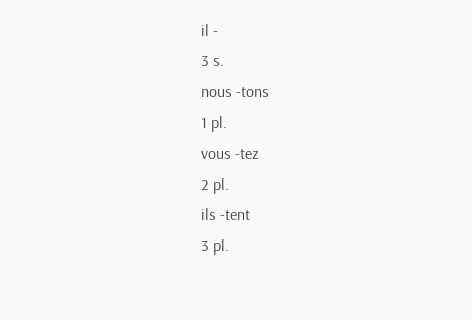il -
3 s.
nous -tons
1 pl.
vous -tez
2 pl.
ils -tent
3 pl.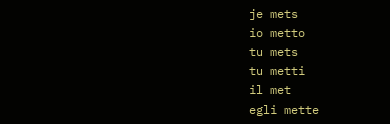je mets
io metto
tu mets
tu metti
il met
egli mette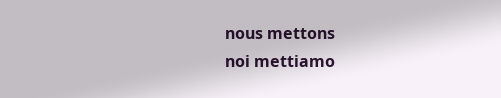nous mettons
noi mettiamo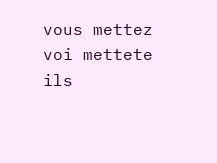vous mettez
voi mettete
ils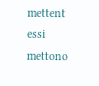mettent
essi mettono